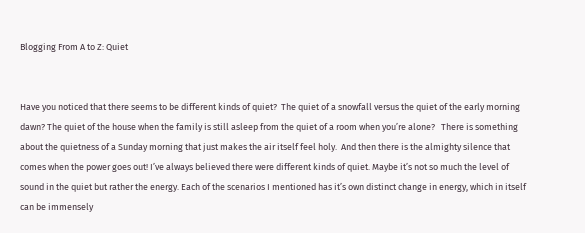Blogging From A to Z: Quiet


Have you noticed that there seems to be different kinds of quiet?  The quiet of a snowfall versus the quiet of the early morning dawn? The quiet of the house when the family is still asleep from the quiet of a room when you’re alone?   There is something about the quietness of a Sunday morning that just makes the air itself feel holy.  And then there is the almighty silence that comes when the power goes out! I’ve always believed there were different kinds of quiet. Maybe it’s not so much the level of sound in the quiet but rather the energy. Each of the scenarios I mentioned has it’s own distinct change in energy, which in itself can be immensely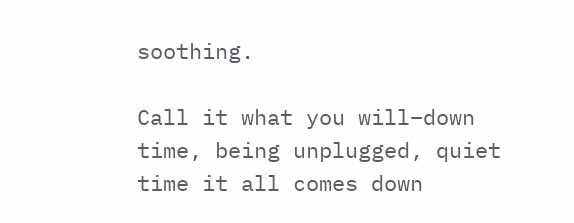soothing.

Call it what you will–down time, being unplugged, quiet time it all comes down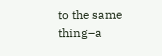to the same thing–a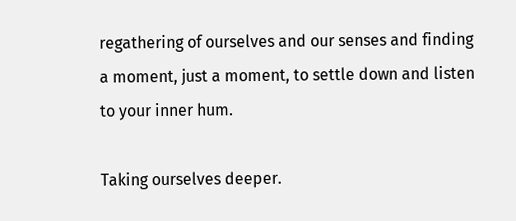regathering of ourselves and our senses and finding a moment, just a moment, to settle down and listen to your inner hum.

Taking ourselves deeper.